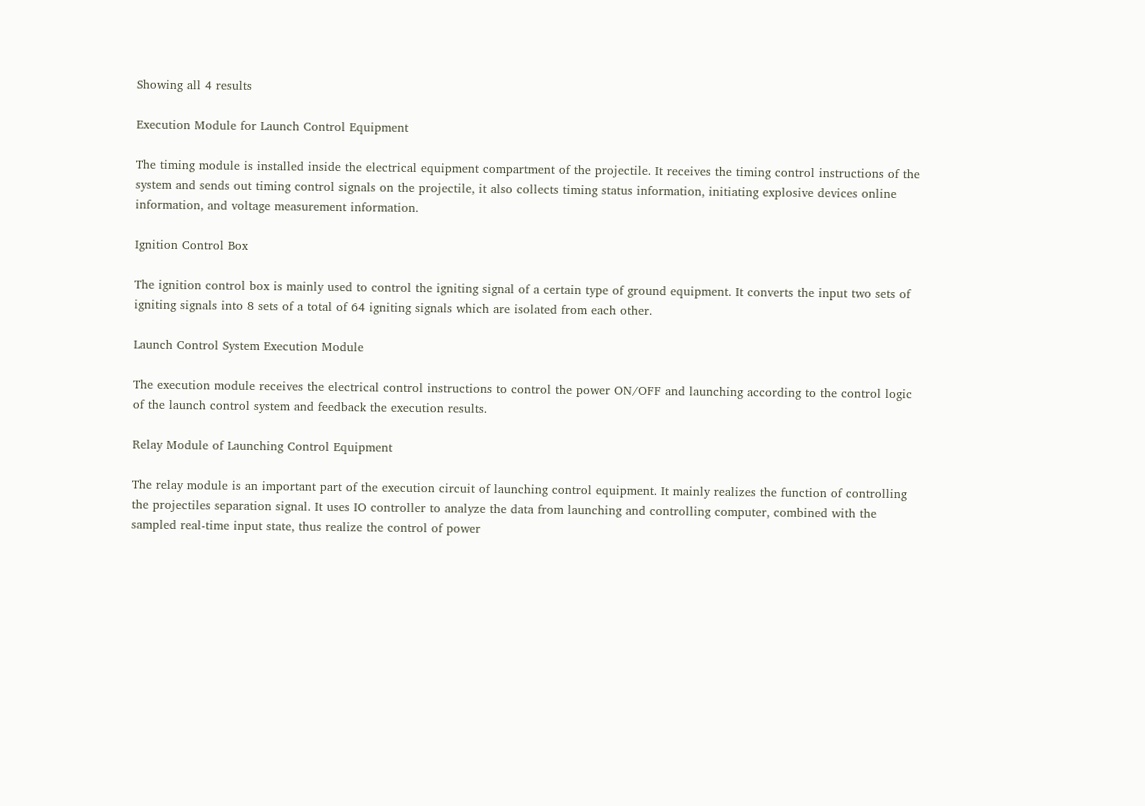Showing all 4 results

Execution Module for Launch Control Equipment

The timing module is installed inside the electrical equipment compartment of the projectile. It receives the timing control instructions of the system and sends out timing control signals on the projectile, it also collects timing status information, initiating explosive devices online information, and voltage measurement information.

Ignition Control Box

The ignition control box is mainly used to control the igniting signal of a certain type of ground equipment. It converts the input two sets of igniting signals into 8 sets of a total of 64 igniting signals which are isolated from each other.

Launch Control System Execution Module

The execution module receives the electrical control instructions to control the power ON/OFF and launching according to the control logic of the launch control system and feedback the execution results.

Relay Module of Launching Control Equipment

The relay module is an important part of the execution circuit of launching control equipment. It mainly realizes the function of controlling the projectiles separation signal. It uses IO controller to analyze the data from launching and controlling computer, combined with the sampled real-time input state, thus realize the control of power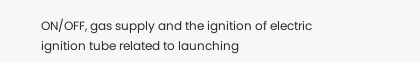ON/OFF, gas supply and the ignition of electric ignition tube related to launching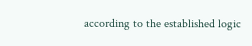according to the established logic